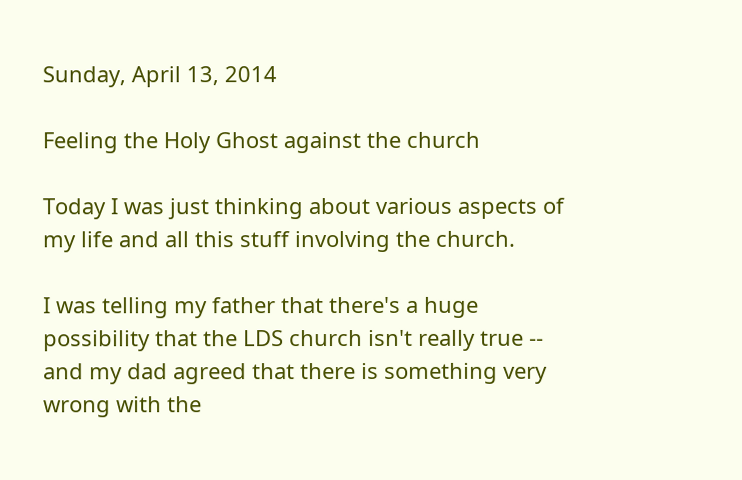Sunday, April 13, 2014

Feeling the Holy Ghost against the church

Today I was just thinking about various aspects of my life and all this stuff involving the church.

I was telling my father that there's a huge possibility that the LDS church isn't really true -- and my dad agreed that there is something very wrong with the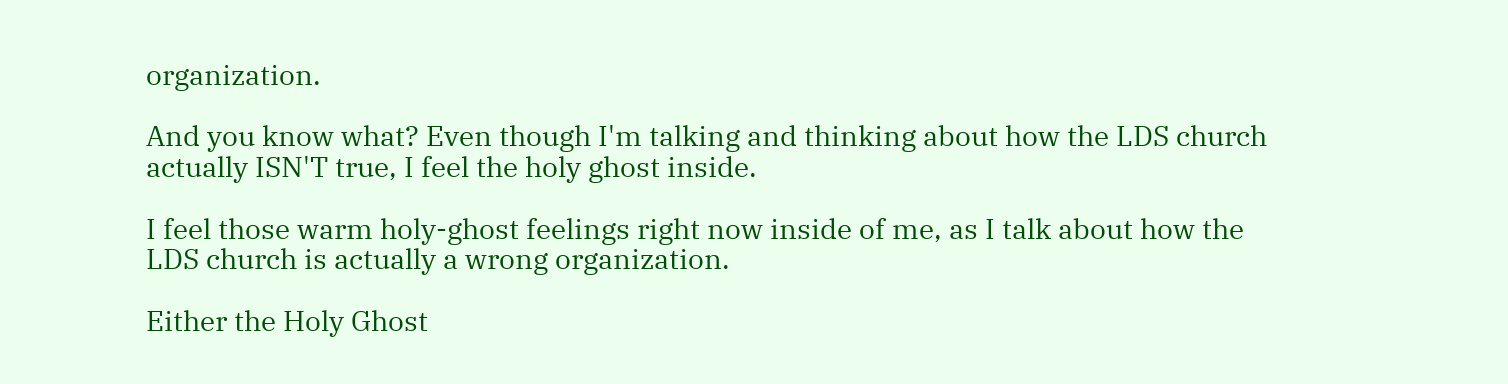organization.

And you know what? Even though I'm talking and thinking about how the LDS church actually ISN'T true, I feel the holy ghost inside.

I feel those warm holy-ghost feelings right now inside of me, as I talk about how the LDS church is actually a wrong organization.

Either the Holy Ghost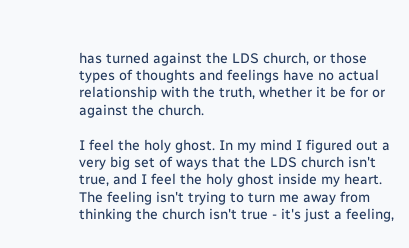has turned against the LDS church, or those types of thoughts and feelings have no actual relationship with the truth, whether it be for or against the church.

I feel the holy ghost. In my mind I figured out a very big set of ways that the LDS church isn't true, and I feel the holy ghost inside my heart. The feeling isn't trying to turn me away from thinking the church isn't true - it's just a feeling,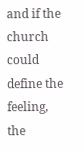and if the church could define the feeling, the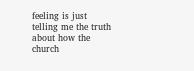feeling is just telling me the truth about how the church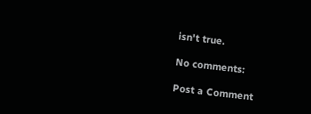isn't true.

No comments:

Post a Comment